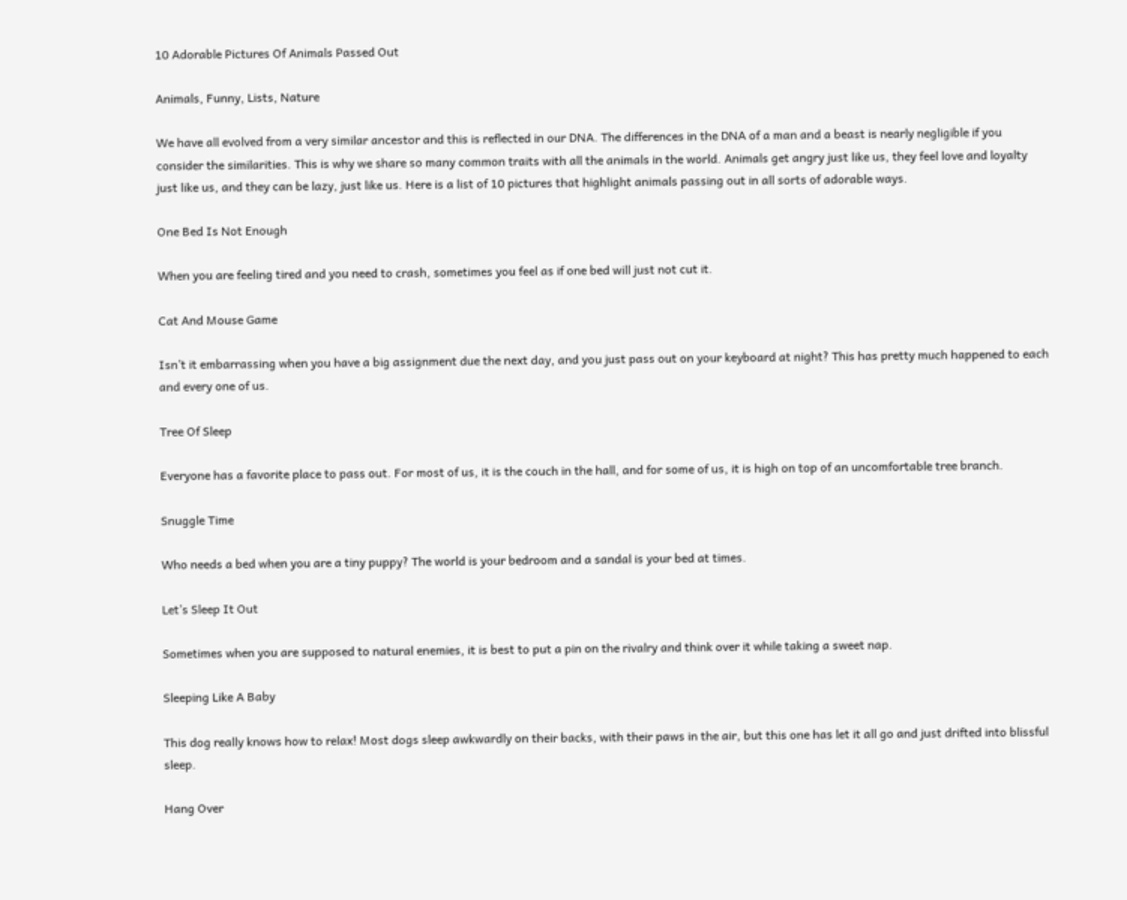10 Adorable Pictures Of Animals Passed Out

Animals, Funny, Lists, Nature

We have all evolved from a very similar ancestor and this is reflected in our DNA. The differences in the DNA of a man and a beast is nearly negligible if you consider the similarities. This is why we share so many common traits with all the animals in the world. Animals get angry just like us, they feel love and loyalty just like us, and they can be lazy, just like us. Here is a list of 10 pictures that highlight animals passing out in all sorts of adorable ways.

One Bed Is Not Enough

When you are feeling tired and you need to crash, sometimes you feel as if one bed will just not cut it.

Cat And Mouse Game

Isn’t it embarrassing when you have a big assignment due the next day, and you just pass out on your keyboard at night? This has pretty much happened to each and every one of us.

Tree Of Sleep

Everyone has a favorite place to pass out. For most of us, it is the couch in the hall, and for some of us, it is high on top of an uncomfortable tree branch.

Snuggle Time

Who needs a bed when you are a tiny puppy? The world is your bedroom and a sandal is your bed at times.

Let’s Sleep It Out

Sometimes when you are supposed to natural enemies, it is best to put a pin on the rivalry and think over it while taking a sweet nap.

Sleeping Like A Baby

This dog really knows how to relax! Most dogs sleep awkwardly on their backs, with their paws in the air, but this one has let it all go and just drifted into blissful sleep.

Hang Over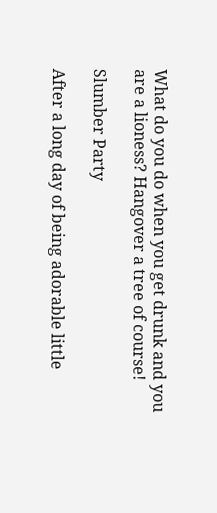What do you do when you get drunk and you are a lioness? Hangover a tree of course!

Slumber Party

After a long day of being adorable little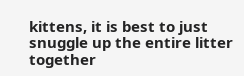kittens, it is best to just snuggle up the entire litter together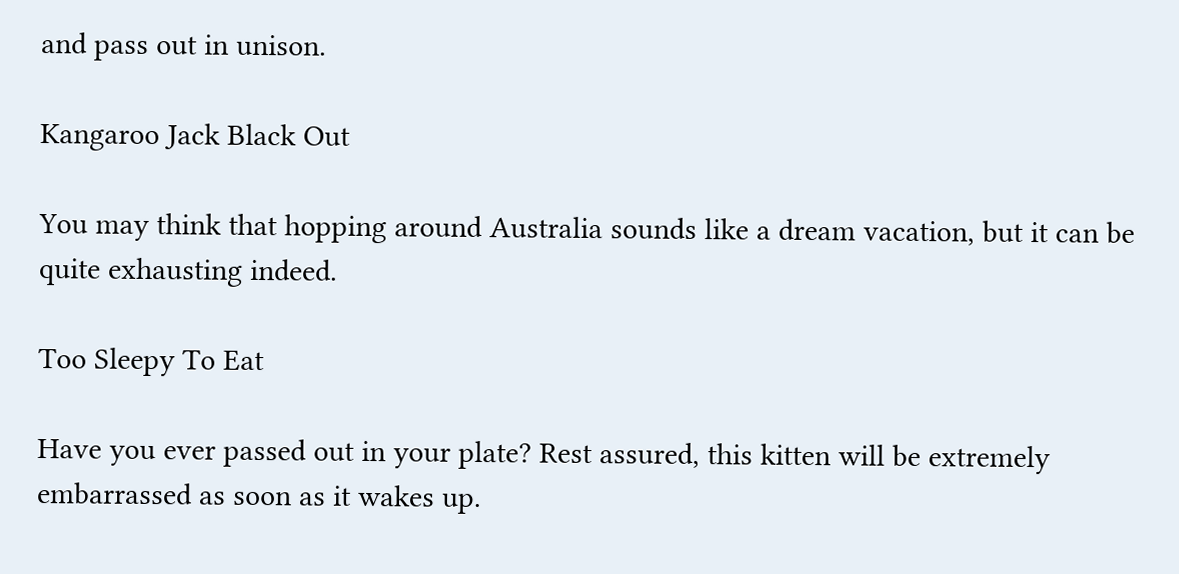and pass out in unison.

Kangaroo Jack Black Out

You may think that hopping around Australia sounds like a dream vacation, but it can be quite exhausting indeed.

Too Sleepy To Eat

Have you ever passed out in your plate? Rest assured, this kitten will be extremely embarrassed as soon as it wakes up.